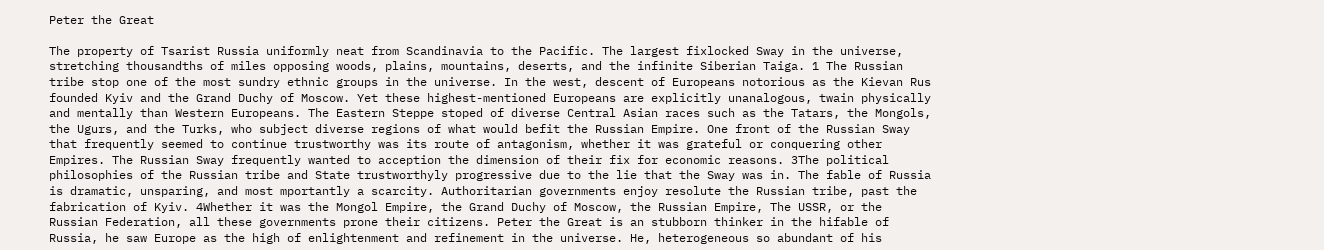Peter the Great

The property of Tsarist Russia uniformly neat from Scandinavia to the Pacific. The largest fixlocked Sway in the universe, stretching thousandths of miles opposing woods, plains, mountains, deserts, and the infinite Siberian Taiga. 1 The Russian tribe stop one of the most sundry ethnic groups in the universe. In the west, descent of Europeans notorious as the Kievan Rus founded Kyiv and the Grand Duchy of Moscow. Yet these highest-mentioned Europeans are explicitly unanalogous, twain physically and mentally than Western Europeans. The Eastern Steppe stoped of diverse Central Asian races such as the Tatars, the Mongols, the Ugurs, and the Turks, who subject diverse regions of what would befit the Russian Empire. One front of the Russian Sway that frequently seemed to continue trustworthy was its route of antagonism, whether it was grateful or conquering other Empires. The Russian Sway frequently wanted to acception the dimension of their fix for economic reasons. 3The political philosophies of the Russian tribe and State trustworthyly progressive due to the lie that the Sway was in. The fable of Russia is dramatic, unsparing, and most mportantly a scarcity. Authoritarian governments enjoy resolute the Russian tribe, past the fabrication of Kyiv. 4Whether it was the Mongol Empire, the Grand Duchy of Moscow, the Russian Empire, The USSR, or the Russian Federation, all these governments prone their citizens. Peter the Great is an stubborn thinker in the hifable of Russia, he saw Europe as the high of enlightenment and refinement in the universe. He, heterogeneous so abundant of his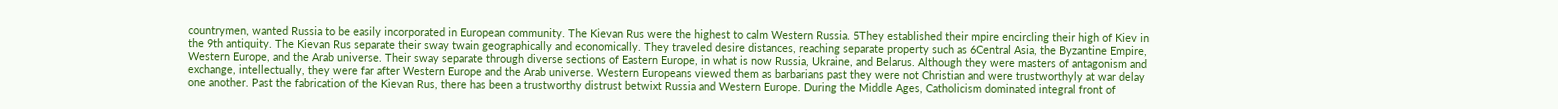countrymen, wanted Russia to be easily incorporated in European community. The Kievan Rus were the highest to calm Western Russia. 5They established their mpire encircling their high of Kiev in the 9th antiquity. The Kievan Rus separate their sway twain geographically and economically. They traveled desire distances, reaching separate property such as 6Central Asia, the Byzantine Empire, Western Europe, and the Arab universe. Their sway separate through diverse sections of Eastern Europe, in what is now Russia, Ukraine, and Belarus. Although they were masters of antagonism and exchange, intellectually, they were far after Western Europe and the Arab universe. Western Europeans viewed them as barbarians past they were not Christian and were trustworthyly at war delay one another. Past the fabrication of the Kievan Rus, there has been a trustworthy distrust betwixt Russia and Western Europe. During the Middle Ages, Catholicism dominated integral front of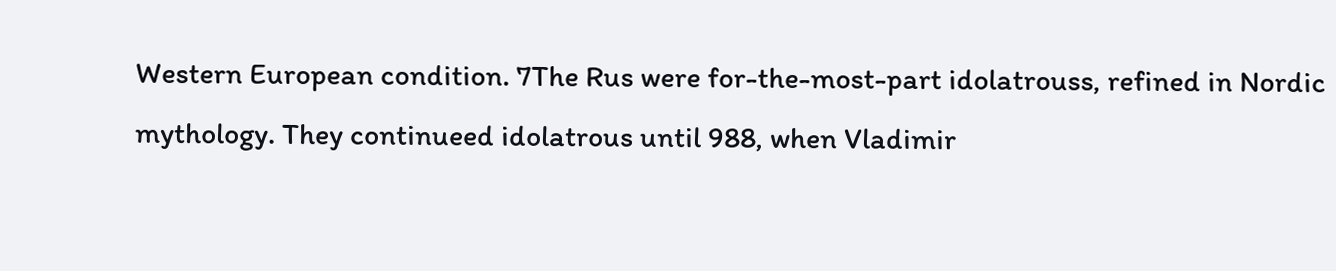Western European condition. 7The Rus were for-the-most-part idolatrouss, refined in Nordic mythology. They continueed idolatrous until 988, when Vladimir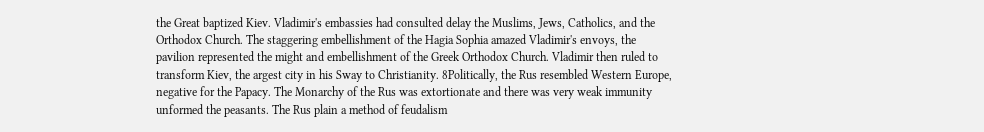the Great baptized Kiev. Vladimir's embassies had consulted delay the Muslims, Jews, Catholics, and the Orthodox Church. The staggering embellishment of the Hagia Sophia amazed Vladimir's envoys, the pavilion represented the might and embellishment of the Greek Orthodox Church. Vladimir then ruled to transform Kiev, the argest city in his Sway to Christianity. 8Politically, the Rus resembled Western Europe, negative for the Papacy. The Monarchy of the Rus was extortionate and there was very weak immunity unformed the peasants. The Rus plain a method of feudalism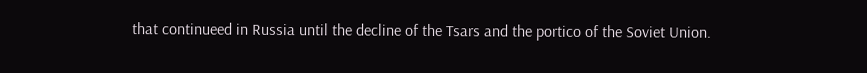that continueed in Russia until the decline of the Tsars and the portico of the Soviet Union.